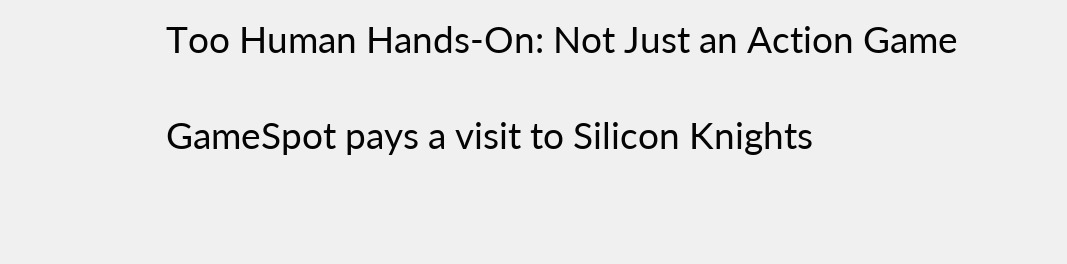Too Human Hands-On: Not Just an Action Game

GameSpot pays a visit to Silicon Knights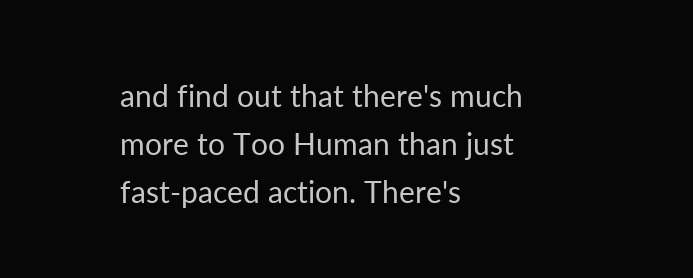and find out that there's much more to Too Human than just fast-paced action. There's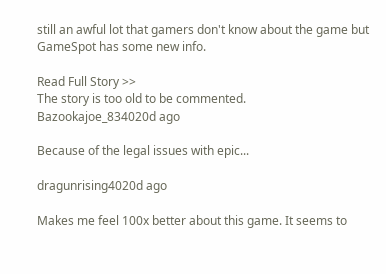still an awful lot that gamers don't know about the game but GameSpot has some new info.

Read Full Story >>
The story is too old to be commented.
Bazookajoe_834020d ago

Because of the legal issues with epic...

dragunrising4020d ago

Makes me feel 100x better about this game. It seems to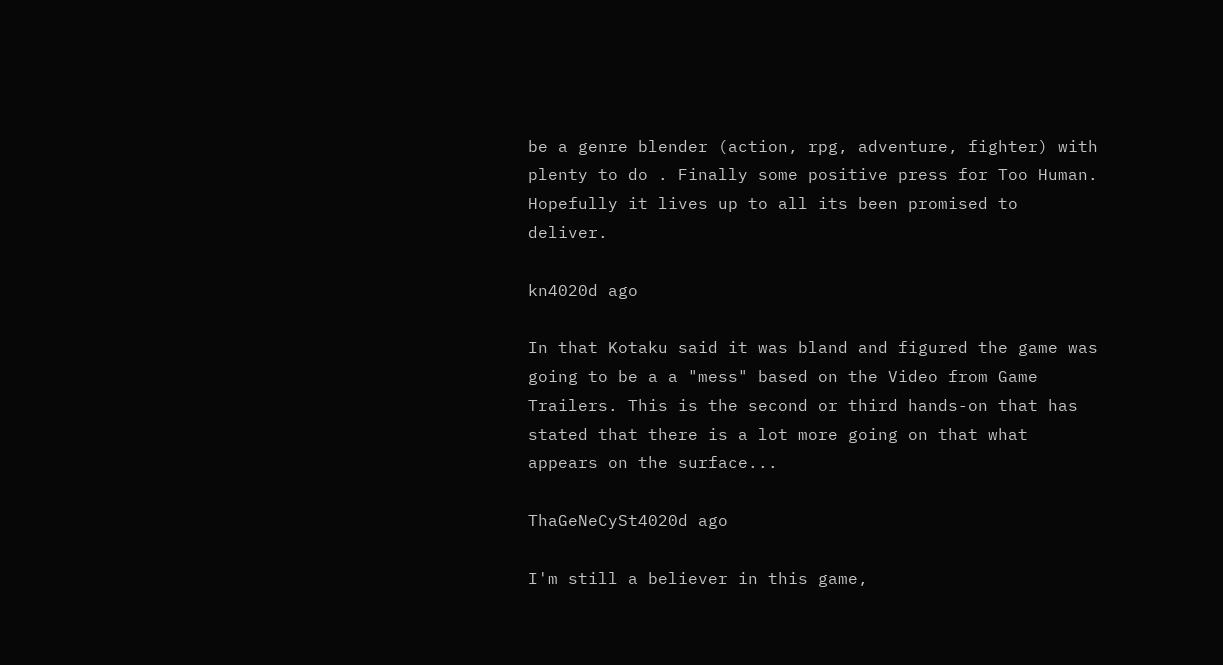be a genre blender (action, rpg, adventure, fighter) with plenty to do . Finally some positive press for Too Human. Hopefully it lives up to all its been promised to deliver.

kn4020d ago

In that Kotaku said it was bland and figured the game was going to be a a "mess" based on the Video from Game Trailers. This is the second or third hands-on that has stated that there is a lot more going on that what appears on the surface...

ThaGeNeCySt4020d ago

I'm still a believer in this game,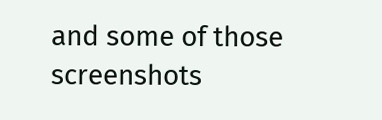and some of those screenshots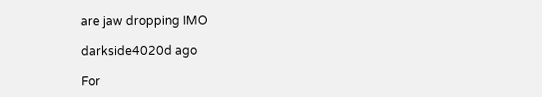are jaw dropping IMO

darkside4020d ago

For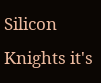Silicon Knights it's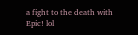a fight to the death with Epic! lol